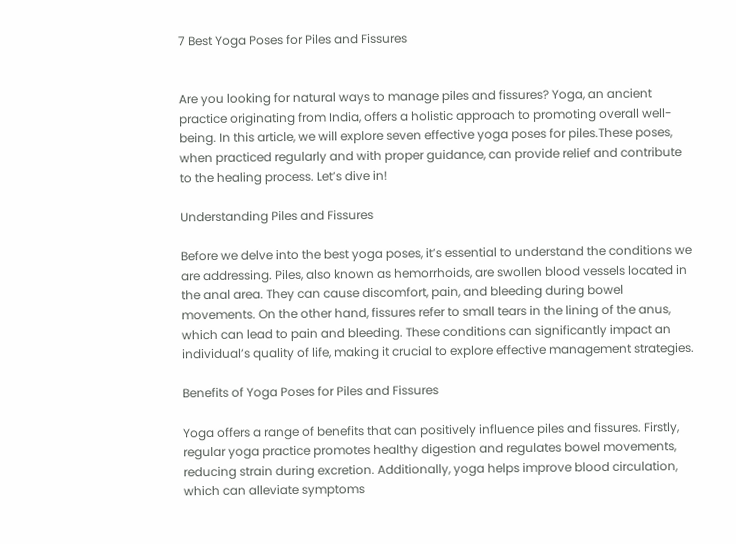7 Best Yoga Poses for Piles and Fissures


Are you looking for natural ways to manage piles and fissures? Yoga, an ancient practice originating from India, offers a holistic approach to promoting overall well-being. In this article, we will explore seven effective yoga poses for piles.These poses, when practiced regularly and with proper guidance, can provide relief and contribute to the healing process. Let’s dive in!

Understanding Piles and Fissures

Before we delve into the best yoga poses, it’s essential to understand the conditions we are addressing. Piles, also known as hemorrhoids, are swollen blood vessels located in the anal area. They can cause discomfort, pain, and bleeding during bowel movements. On the other hand, fissures refer to small tears in the lining of the anus, which can lead to pain and bleeding. These conditions can significantly impact an individual’s quality of life, making it crucial to explore effective management strategies.

Benefits of Yoga Poses for Piles and Fissures

Yoga offers a range of benefits that can positively influence piles and fissures. Firstly, regular yoga practice promotes healthy digestion and regulates bowel movements, reducing strain during excretion. Additionally, yoga helps improve blood circulation, which can alleviate symptoms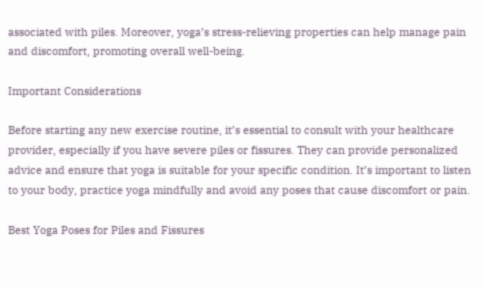associated with piles. Moreover, yoga’s stress-relieving properties can help manage pain and discomfort, promoting overall well-being.

Important Considerations

Before starting any new exercise routine, it’s essential to consult with your healthcare provider, especially if you have severe piles or fissures. They can provide personalized advice and ensure that yoga is suitable for your specific condition. It’s important to listen to your body, practice yoga mindfully and avoid any poses that cause discomfort or pain.

Best Yoga Poses for Piles and Fissures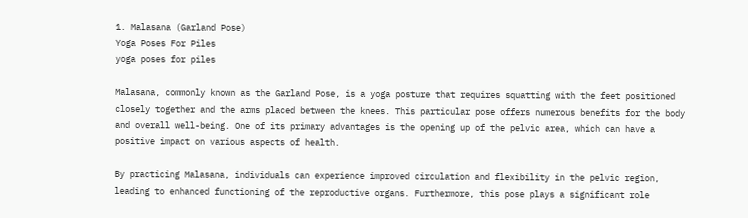1. Malasana (Garland Pose)
Yoga Poses For Piles
yoga poses for piles

Malasana, commonly known as the Garland Pose, is a yoga posture that requires squatting with the feet positioned closely together and the arms placed between the knees. This particular pose offers numerous benefits for the body and overall well-being. One of its primary advantages is the opening up of the pelvic area, which can have a positive impact on various aspects of health.

By practicing Malasana, individuals can experience improved circulation and flexibility in the pelvic region, leading to enhanced functioning of the reproductive organs. Furthermore, this pose plays a significant role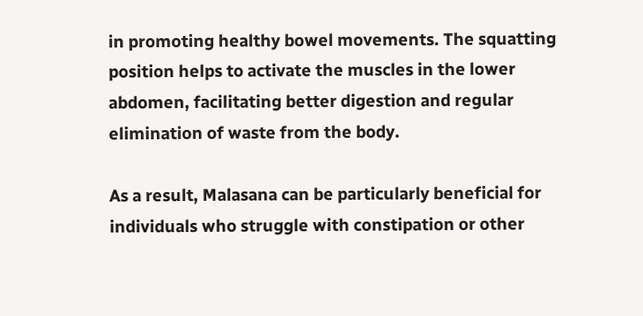in promoting healthy bowel movements. The squatting position helps to activate the muscles in the lower abdomen, facilitating better digestion and regular elimination of waste from the body.

As a result, Malasana can be particularly beneficial for individuals who struggle with constipation or other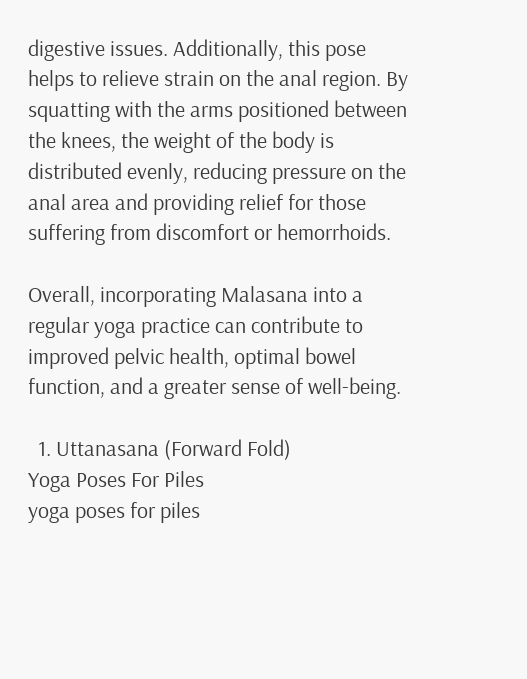digestive issues. Additionally, this pose helps to relieve strain on the anal region. By squatting with the arms positioned between the knees, the weight of the body is distributed evenly, reducing pressure on the anal area and providing relief for those suffering from discomfort or hemorrhoids.

Overall, incorporating Malasana into a regular yoga practice can contribute to improved pelvic health, optimal bowel function, and a greater sense of well-being.

  1. Uttanasana (Forward Fold)
Yoga Poses For Piles
yoga poses for piles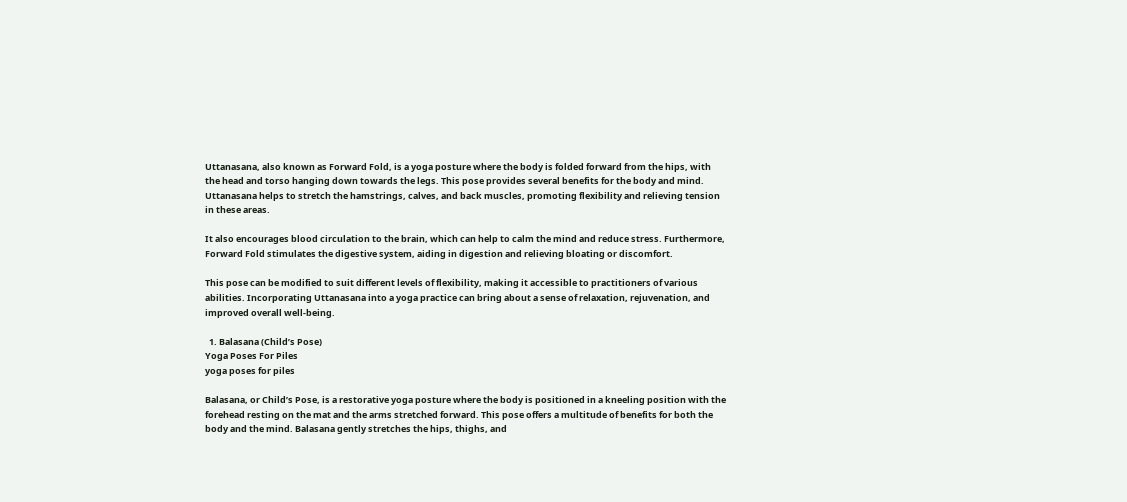Uttanasana, also known as Forward Fold, is a yoga posture where the body is folded forward from the hips, with the head and torso hanging down towards the legs. This pose provides several benefits for the body and mind. Uttanasana helps to stretch the hamstrings, calves, and back muscles, promoting flexibility and relieving tension in these areas.

It also encourages blood circulation to the brain, which can help to calm the mind and reduce stress. Furthermore, Forward Fold stimulates the digestive system, aiding in digestion and relieving bloating or discomfort.

This pose can be modified to suit different levels of flexibility, making it accessible to practitioners of various abilities. Incorporating Uttanasana into a yoga practice can bring about a sense of relaxation, rejuvenation, and improved overall well-being.

  1. Balasana (Child’s Pose)
Yoga Poses For Piles
yoga poses for piles

Balasana, or Child’s Pose, is a restorative yoga posture where the body is positioned in a kneeling position with the forehead resting on the mat and the arms stretched forward. This pose offers a multitude of benefits for both the body and the mind. Balasana gently stretches the hips, thighs, and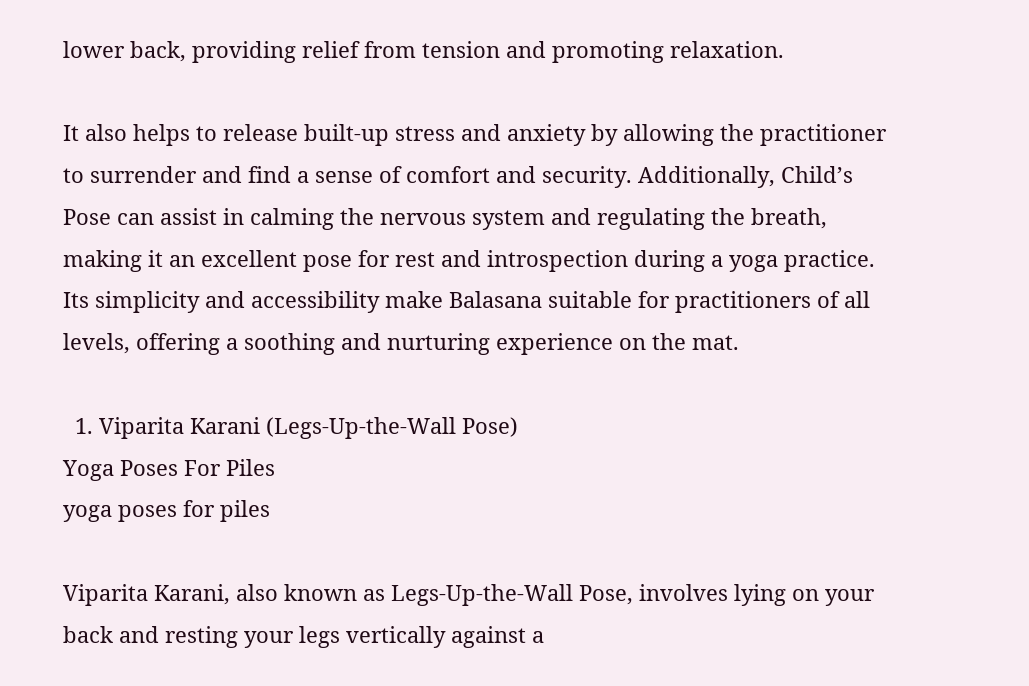lower back, providing relief from tension and promoting relaxation.

It also helps to release built-up stress and anxiety by allowing the practitioner to surrender and find a sense of comfort and security. Additionally, Child’s Pose can assist in calming the nervous system and regulating the breath, making it an excellent pose for rest and introspection during a yoga practice. Its simplicity and accessibility make Balasana suitable for practitioners of all levels, offering a soothing and nurturing experience on the mat.

  1. Viparita Karani (Legs-Up-the-Wall Pose)
Yoga Poses For Piles
yoga poses for piles

Viparita Karani, also known as Legs-Up-the-Wall Pose, involves lying on your back and resting your legs vertically against a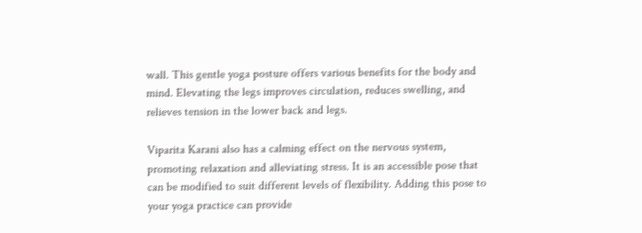wall. This gentle yoga posture offers various benefits for the body and mind. Elevating the legs improves circulation, reduces swelling, and relieves tension in the lower back and legs.

Viparita Karani also has a calming effect on the nervous system, promoting relaxation and alleviating stress. It is an accessible pose that can be modified to suit different levels of flexibility. Adding this pose to your yoga practice can provide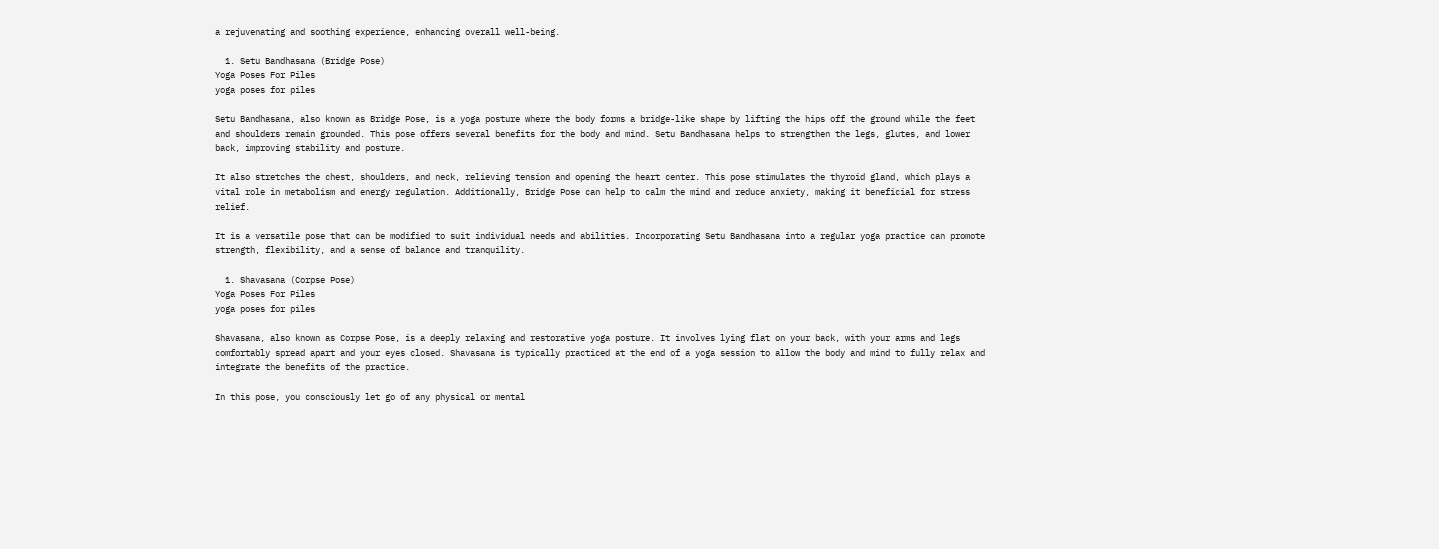a rejuvenating and soothing experience, enhancing overall well-being.

  1. Setu Bandhasana (Bridge Pose)
Yoga Poses For Piles
yoga poses for piles

Setu Bandhasana, also known as Bridge Pose, is a yoga posture where the body forms a bridge-like shape by lifting the hips off the ground while the feet and shoulders remain grounded. This pose offers several benefits for the body and mind. Setu Bandhasana helps to strengthen the legs, glutes, and lower back, improving stability and posture.

It also stretches the chest, shoulders, and neck, relieving tension and opening the heart center. This pose stimulates the thyroid gland, which plays a vital role in metabolism and energy regulation. Additionally, Bridge Pose can help to calm the mind and reduce anxiety, making it beneficial for stress relief.

It is a versatile pose that can be modified to suit individual needs and abilities. Incorporating Setu Bandhasana into a regular yoga practice can promote strength, flexibility, and a sense of balance and tranquility.

  1. Shavasana (Corpse Pose)
Yoga Poses For Piles
yoga poses for piles

Shavasana, also known as Corpse Pose, is a deeply relaxing and restorative yoga posture. It involves lying flat on your back, with your arms and legs comfortably spread apart and your eyes closed. Shavasana is typically practiced at the end of a yoga session to allow the body and mind to fully relax and integrate the benefits of the practice.

In this pose, you consciously let go of any physical or mental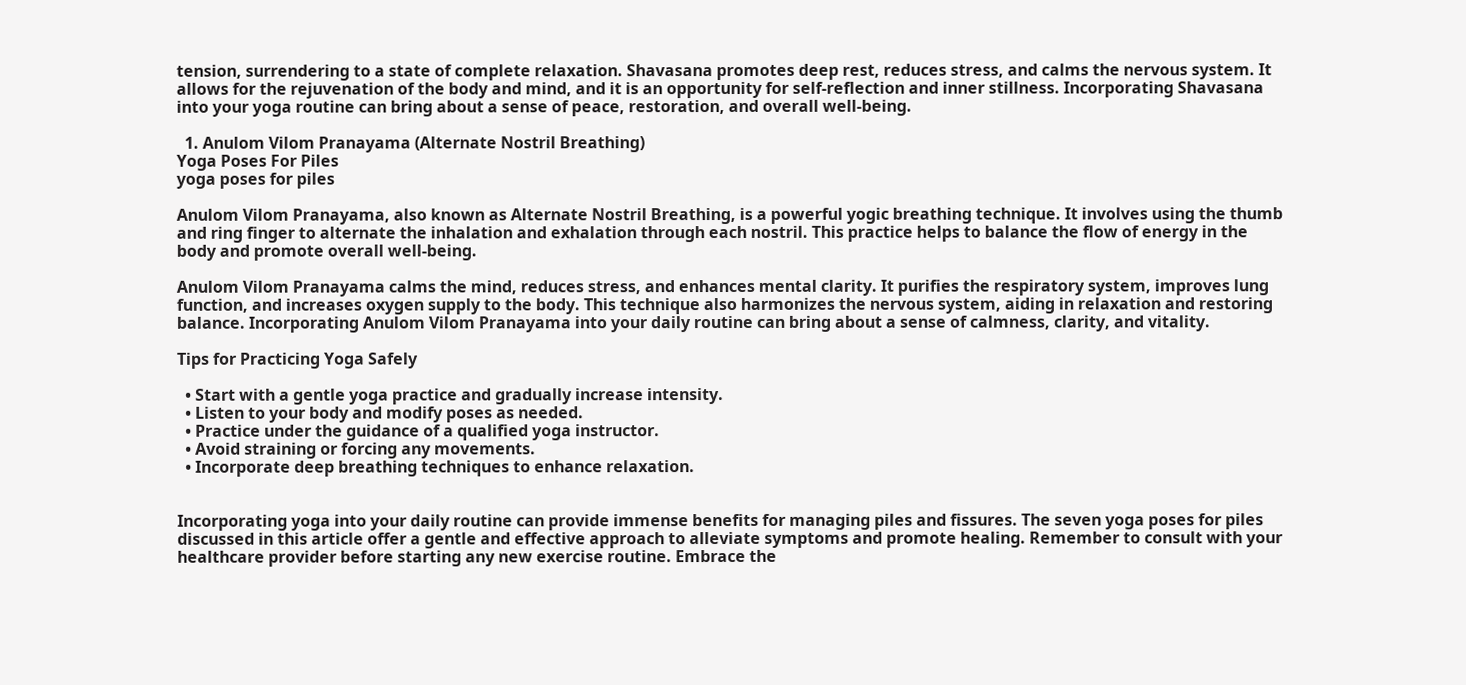tension, surrendering to a state of complete relaxation. Shavasana promotes deep rest, reduces stress, and calms the nervous system. It allows for the rejuvenation of the body and mind, and it is an opportunity for self-reflection and inner stillness. Incorporating Shavasana into your yoga routine can bring about a sense of peace, restoration, and overall well-being.

  1. Anulom Vilom Pranayama (Alternate Nostril Breathing)
Yoga Poses For Piles
yoga poses for piles

Anulom Vilom Pranayama, also known as Alternate Nostril Breathing, is a powerful yogic breathing technique. It involves using the thumb and ring finger to alternate the inhalation and exhalation through each nostril. This practice helps to balance the flow of energy in the body and promote overall well-being.

Anulom Vilom Pranayama calms the mind, reduces stress, and enhances mental clarity. It purifies the respiratory system, improves lung function, and increases oxygen supply to the body. This technique also harmonizes the nervous system, aiding in relaxation and restoring balance. Incorporating Anulom Vilom Pranayama into your daily routine can bring about a sense of calmness, clarity, and vitality.

Tips for Practicing Yoga Safely

  • Start with a gentle yoga practice and gradually increase intensity.
  • Listen to your body and modify poses as needed.
  • Practice under the guidance of a qualified yoga instructor.
  • Avoid straining or forcing any movements.
  • Incorporate deep breathing techniques to enhance relaxation.


Incorporating yoga into your daily routine can provide immense benefits for managing piles and fissures. The seven yoga poses for piles discussed in this article offer a gentle and effective approach to alleviate symptoms and promote healing. Remember to consult with your healthcare provider before starting any new exercise routine. Embrace the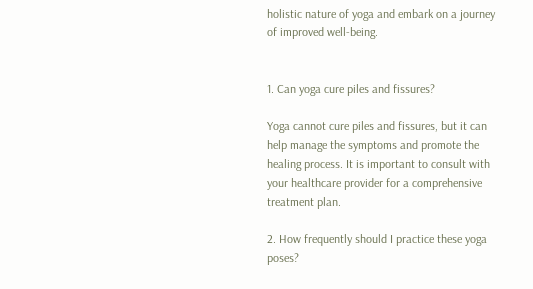holistic nature of yoga and embark on a journey of improved well-being.


1. Can yoga cure piles and fissures?

Yoga cannot cure piles and fissures, but it can help manage the symptoms and promote the healing process. It is important to consult with your healthcare provider for a comprehensive treatment plan.

2. How frequently should I practice these yoga poses?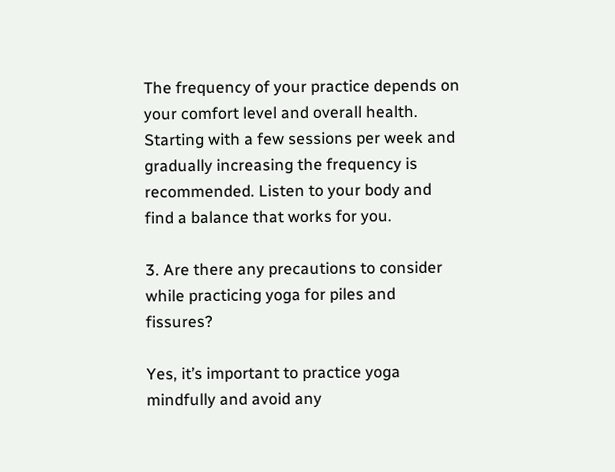The frequency of your practice depends on your comfort level and overall health. Starting with a few sessions per week and gradually increasing the frequency is recommended. Listen to your body and find a balance that works for you.

3. Are there any precautions to consider while practicing yoga for piles and fissures?

Yes, it’s important to practice yoga mindfully and avoid any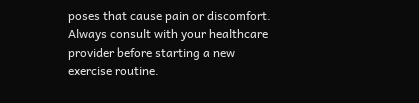poses that cause pain or discomfort. Always consult with your healthcare provider before starting a new exercise routine.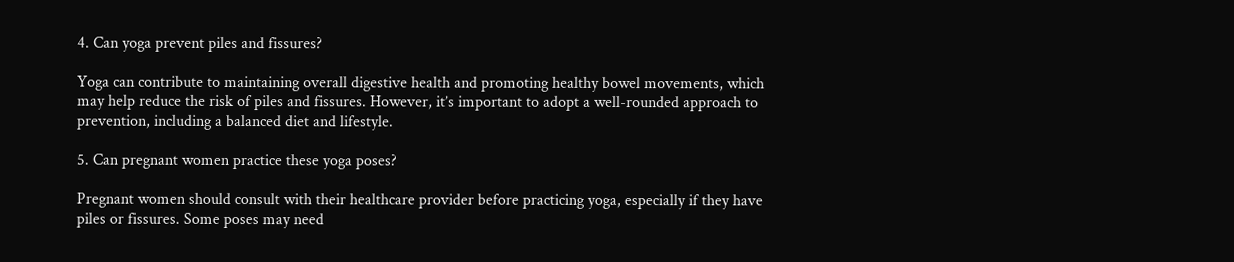4. Can yoga prevent piles and fissures?

Yoga can contribute to maintaining overall digestive health and promoting healthy bowel movements, which may help reduce the risk of piles and fissures. However, it’s important to adopt a well-rounded approach to prevention, including a balanced diet and lifestyle.

5. Can pregnant women practice these yoga poses?

Pregnant women should consult with their healthcare provider before practicing yoga, especially if they have piles or fissures. Some poses may need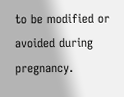to be modified or avoided during pregnancy.